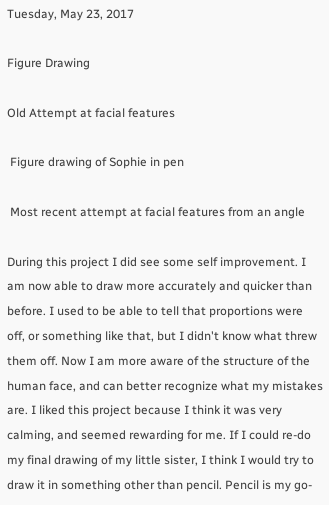Tuesday, May 23, 2017

Figure Drawing

Old Attempt at facial features

 Figure drawing of Sophie in pen

 Most recent attempt at facial features from an angle

During this project I did see some self improvement. I am now able to draw more accurately and quicker than before. I used to be able to tell that proportions were off, or something like that, but I didn't know what threw them off. Now I am more aware of the structure of the human face, and can better recognize what my mistakes are. I liked this project because I think it was very calming, and seemed rewarding for me. If I could re-do my final drawing of my little sister, I think I would try to draw it in something other than pencil. Pencil is my go-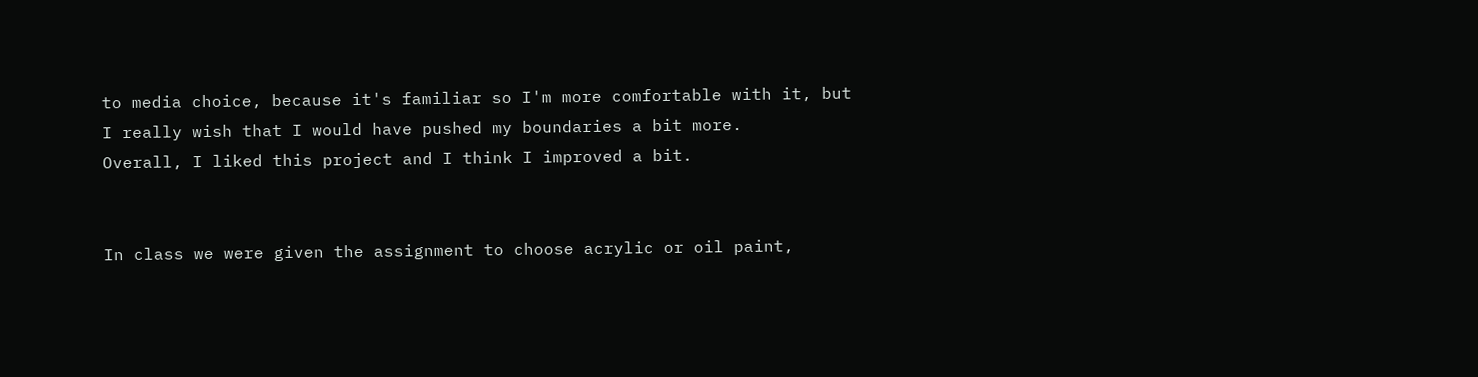to media choice, because it's familiar so I'm more comfortable with it, but I really wish that I would have pushed my boundaries a bit more.
Overall, I liked this project and I think I improved a bit.


In class we were given the assignment to choose acrylic or oil paint,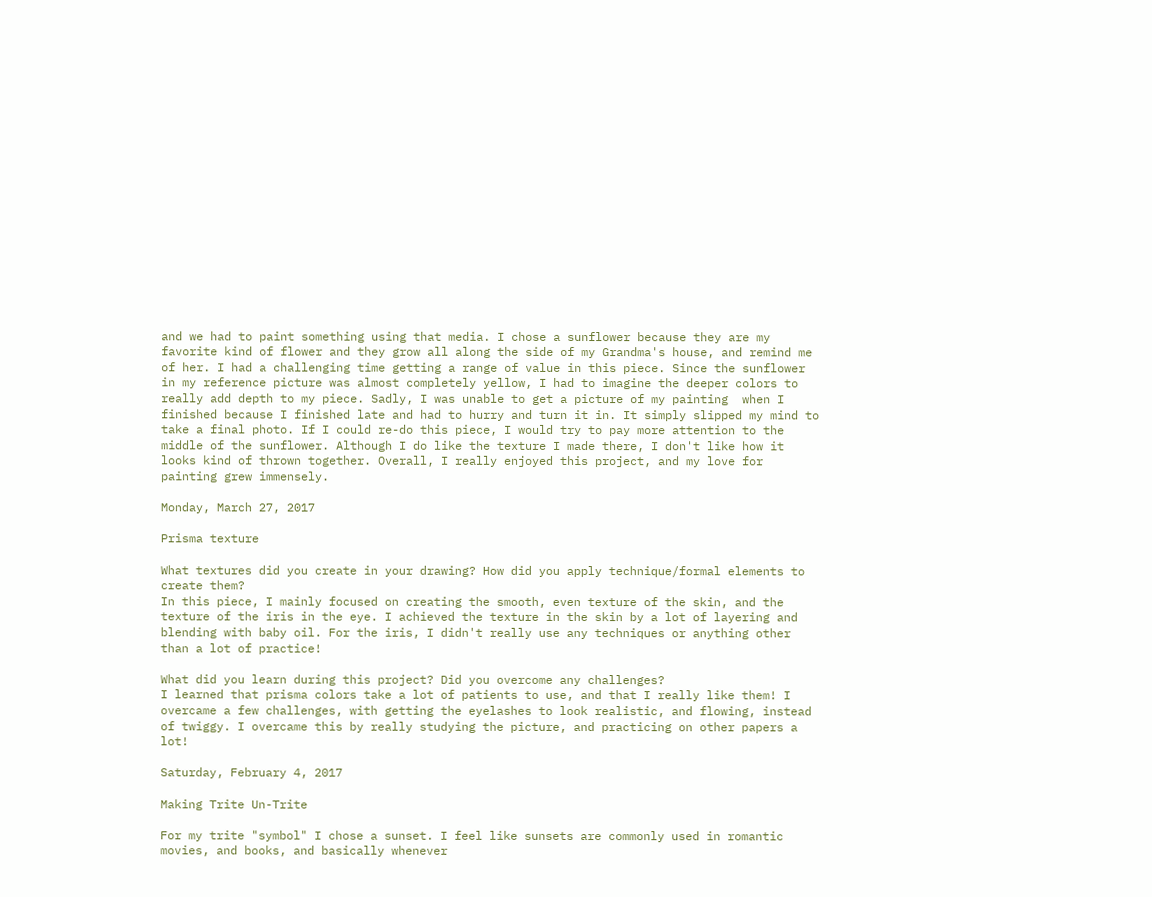and we had to paint something using that media. I chose a sunflower because they are my favorite kind of flower and they grow all along the side of my Grandma's house, and remind me of her. I had a challenging time getting a range of value in this piece. Since the sunflower in my reference picture was almost completely yellow, I had to imagine the deeper colors to really add depth to my piece. Sadly, I was unable to get a picture of my painting  when I finished because I finished late and had to hurry and turn it in. It simply slipped my mind to take a final photo. If I could re-do this piece, I would try to pay more attention to the middle of the sunflower. Although I do like the texture I made there, I don't like how it looks kind of thrown together. Overall, I really enjoyed this project, and my love for painting grew immensely.

Monday, March 27, 2017

Prisma texture

What textures did you create in your drawing? How did you apply technique/formal elements to create them?
In this piece, I mainly focused on creating the smooth, even texture of the skin, and the texture of the iris in the eye. I achieved the texture in the skin by a lot of layering and blending with baby oil. For the iris, I didn't really use any techniques or anything other than a lot of practice!

What did you learn during this project? Did you overcome any challenges?
I learned that prisma colors take a lot of patients to use, and that I really like them! I overcame a few challenges, with getting the eyelashes to look realistic, and flowing, instead of twiggy. I overcame this by really studying the picture, and practicing on other papers a lot!

Saturday, February 4, 2017

Making Trite Un-Trite

For my trite "symbol" I chose a sunset. I feel like sunsets are commonly used in romantic movies, and books, and basically whenever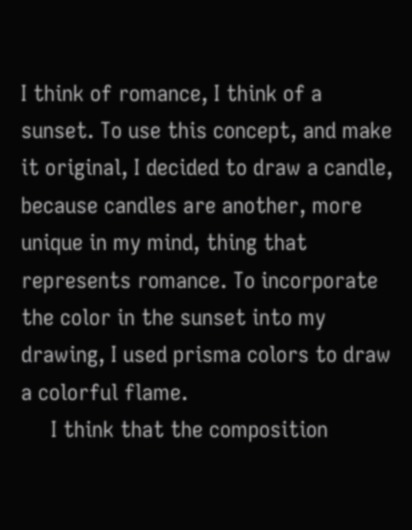I think of romance, I think of a sunset. To use this concept, and make it original, I decided to draw a candle, because candles are another, more unique in my mind, thing that represents romance. To incorporate the color in the sunset into my drawing, I used prisma colors to draw a colorful flame.
     I think that the composition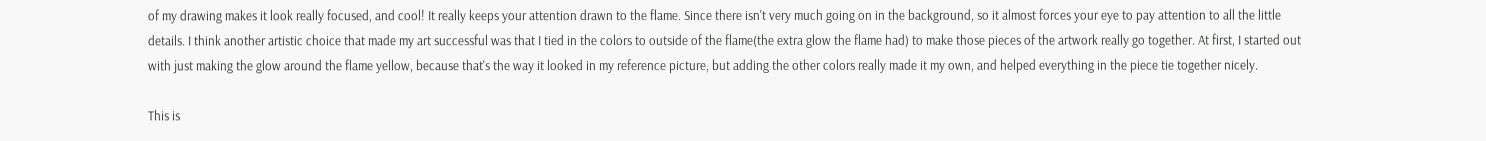of my drawing makes it look really focused, and cool! It really keeps your attention drawn to the flame. Since there isn't very much going on in the background, so it almost forces your eye to pay attention to all the little details. I think another artistic choice that made my art successful was that I tied in the colors to outside of the flame(the extra glow the flame had) to make those pieces of the artwork really go together. At first, I started out with just making the glow around the flame yellow, because that's the way it looked in my reference picture, but adding the other colors really made it my own, and helped everything in the piece tie together nicely.

This is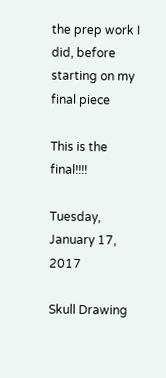the prep work I did, before starting on my final piece

This is the final!!!!

Tuesday, January 17, 2017

Skull Drawing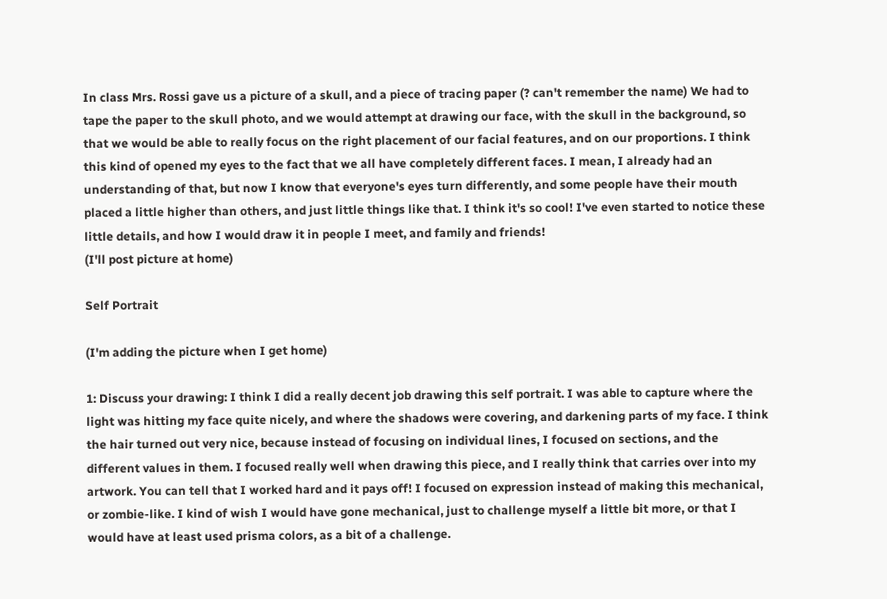In class Mrs. Rossi gave us a picture of a skull, and a piece of tracing paper (? can't remember the name) We had to tape the paper to the skull photo, and we would attempt at drawing our face, with the skull in the background, so that we would be able to really focus on the right placement of our facial features, and on our proportions. I think this kind of opened my eyes to the fact that we all have completely different faces. I mean, I already had an understanding of that, but now I know that everyone's eyes turn differently, and some people have their mouth placed a little higher than others, and just little things like that. I think it's so cool! I've even started to notice these little details, and how I would draw it in people I meet, and family and friends!
(I'll post picture at home)

Self Portrait

(I'm adding the picture when I get home)

1: Discuss your drawing: I think I did a really decent job drawing this self portrait. I was able to capture where the light was hitting my face quite nicely, and where the shadows were covering, and darkening parts of my face. I think the hair turned out very nice, because instead of focusing on individual lines, I focused on sections, and the different values in them. I focused really well when drawing this piece, and I really think that carries over into my artwork. You can tell that I worked hard and it pays off! I focused on expression instead of making this mechanical, or zombie-like. I kind of wish I would have gone mechanical, just to challenge myself a little bit more, or that I would have at least used prisma colors, as a bit of a challenge.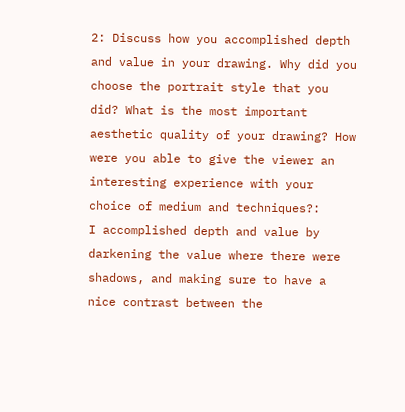2: Discuss how you accomplished depth and value in your drawing. Why did you choose the portrait style that you did? What is the most important aesthetic quality of your drawing? How were you able to give the viewer an interesting experience with your choice of medium and techniques?:
I accomplished depth and value by darkening the value where there were shadows, and making sure to have a nice contrast between the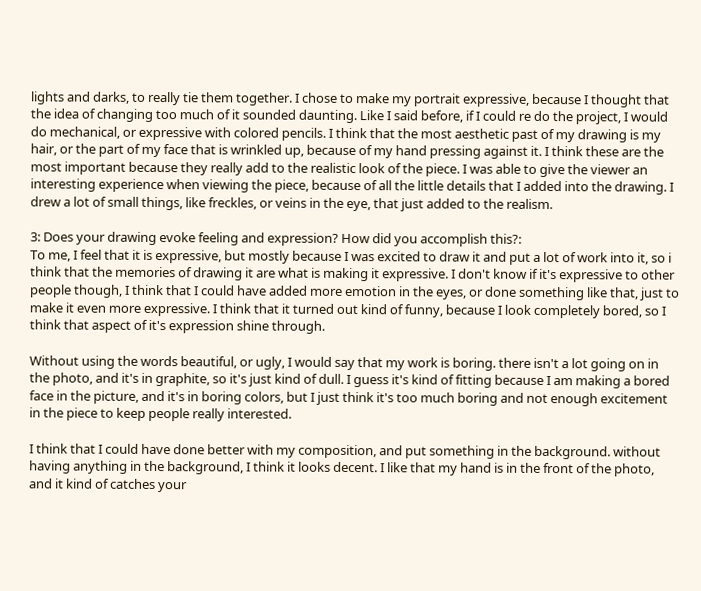lights and darks, to really tie them together. I chose to make my portrait expressive, because I thought that the idea of changing too much of it sounded daunting. Like I said before, if I could re do the project, I would do mechanical, or expressive with colored pencils. I think that the most aesthetic past of my drawing is my hair, or the part of my face that is wrinkled up, because of my hand pressing against it. I think these are the most important because they really add to the realistic look of the piece. I was able to give the viewer an interesting experience when viewing the piece, because of all the little details that I added into the drawing. I drew a lot of small things, like freckles, or veins in the eye, that just added to the realism.

3: Does your drawing evoke feeling and expression? How did you accomplish this?:
To me, I feel that it is expressive, but mostly because I was excited to draw it and put a lot of work into it, so i think that the memories of drawing it are what is making it expressive. I don't know if it's expressive to other people though, I think that I could have added more emotion in the eyes, or done something like that, just to make it even more expressive. I think that it turned out kind of funny, because I look completely bored, so I think that aspect of it's expression shine through.

Without using the words beautiful, or ugly, I would say that my work is boring. there isn't a lot going on in the photo, and it's in graphite, so it's just kind of dull. I guess it's kind of fitting because I am making a bored face in the picture, and it's in boring colors, but I just think it's too much boring and not enough excitement in the piece to keep people really interested.

I think that I could have done better with my composition, and put something in the background. without having anything in the background, I think it looks decent. I like that my hand is in the front of the photo, and it kind of catches your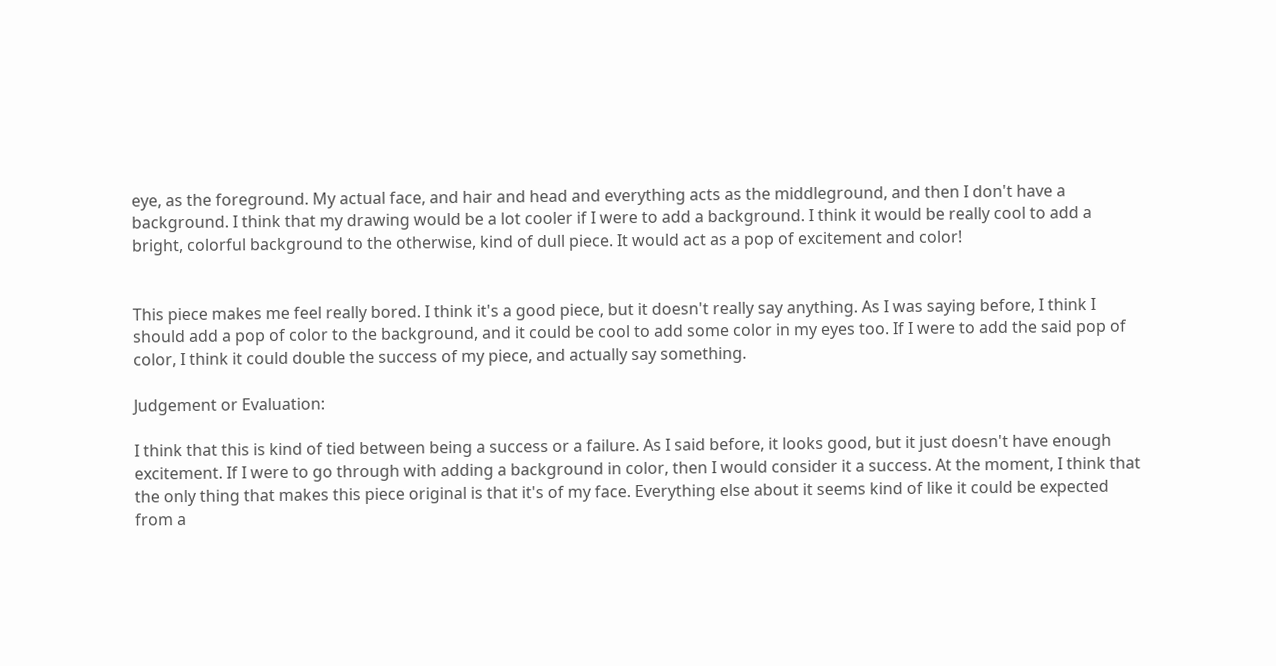eye, as the foreground. My actual face, and hair and head and everything acts as the middleground, and then I don't have a background. I think that my drawing would be a lot cooler if I were to add a background. I think it would be really cool to add a bright, colorful background to the otherwise, kind of dull piece. It would act as a pop of excitement and color!


This piece makes me feel really bored. I think it's a good piece, but it doesn't really say anything. As I was saying before, I think I should add a pop of color to the background, and it could be cool to add some color in my eyes too. If I were to add the said pop of color, I think it could double the success of my piece, and actually say something.

Judgement or Evaluation:

I think that this is kind of tied between being a success or a failure. As I said before, it looks good, but it just doesn't have enough excitement. If I were to go through with adding a background in color, then I would consider it a success. At the moment, I think that the only thing that makes this piece original is that it's of my face. Everything else about it seems kind of like it could be expected from a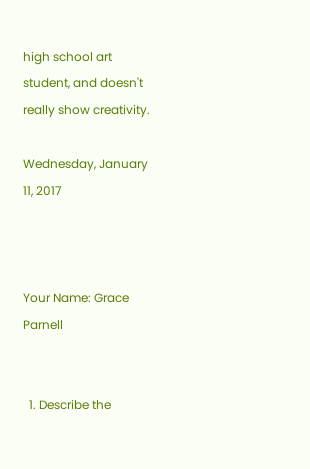high school art student, and doesn't really show creativity.

Wednesday, January 11, 2017



Your Name: Grace Parnell


  1. Describe the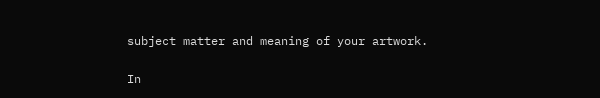subject matter and meaning of your artwork.

In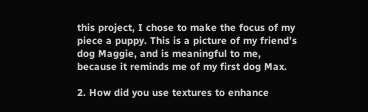this project, I chose to make the focus of my piece a puppy. This is a picture of my friend’s dog Maggie, and is meaningful to me, because it reminds me of my first dog Max.

2. How did you use textures to enhance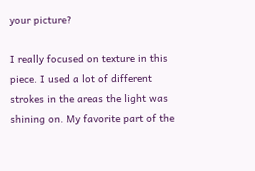your picture?

I really focused on texture in this piece. I used a lot of different strokes in the areas the light was shining on. My favorite part of the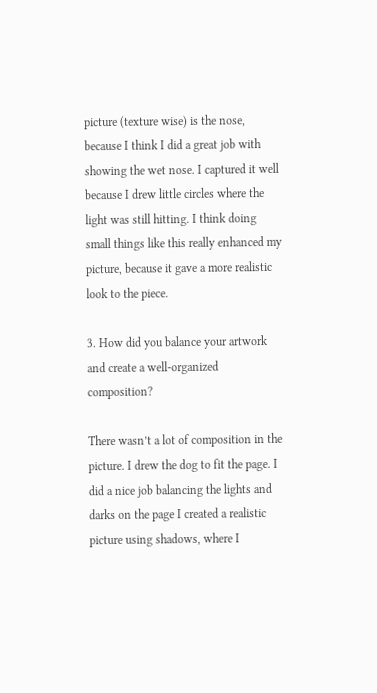picture (texture wise) is the nose, because I think I did a great job with showing the wet nose. I captured it well because I drew little circles where the light was still hitting. I think doing small things like this really enhanced my picture, because it gave a more realistic look to the piece.

3. How did you balance your artwork and create a well-organized composition?

There wasn’t a lot of composition in the picture. I drew the dog to fit the page. I did a nice job balancing the lights and darks on the page I created a realistic picture using shadows, where I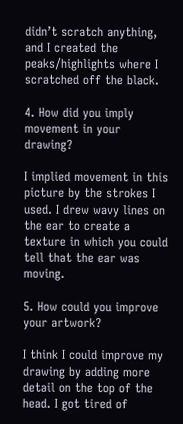didn’t scratch anything, and I created the peaks/highlights where I scratched off the black.

4. How did you imply movement in your drawing?

I implied movement in this picture by the strokes I used. I drew wavy lines on the ear to create a texture in which you could tell that the ear was moving.

5. How could you improve your artwork?

I think I could improve my drawing by adding more detail on the top of the head. I got tired of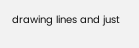drawing lines and just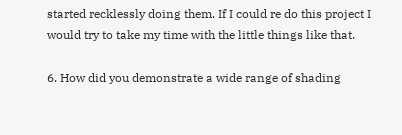started recklessly doing them. If I could re do this project I would try to take my time with the little things like that.

6. How did you demonstrate a wide range of shading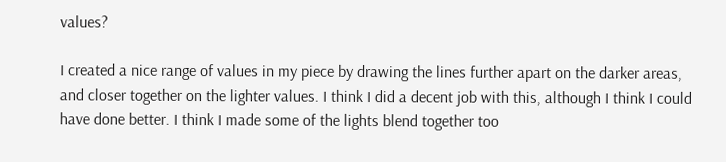values?

I created a nice range of values in my piece by drawing the lines further apart on the darker areas, and closer together on the lighter values. I think I did a decent job with this, although I think I could have done better. I think I made some of the lights blend together too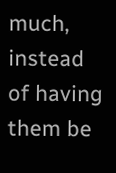much, instead of having them be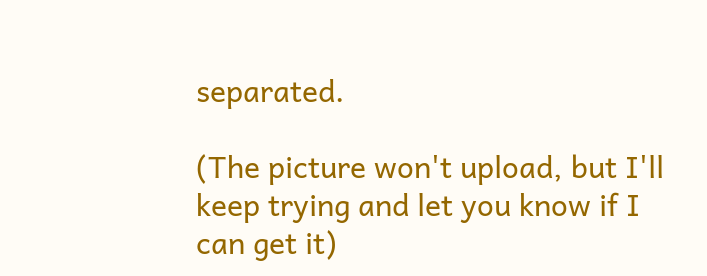separated.

(The picture won't upload, but I'll keep trying and let you know if I can get it)